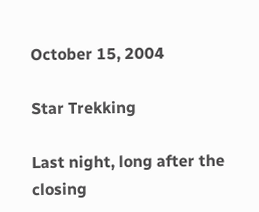October 15, 2004

Star Trekking

Last night, long after the closing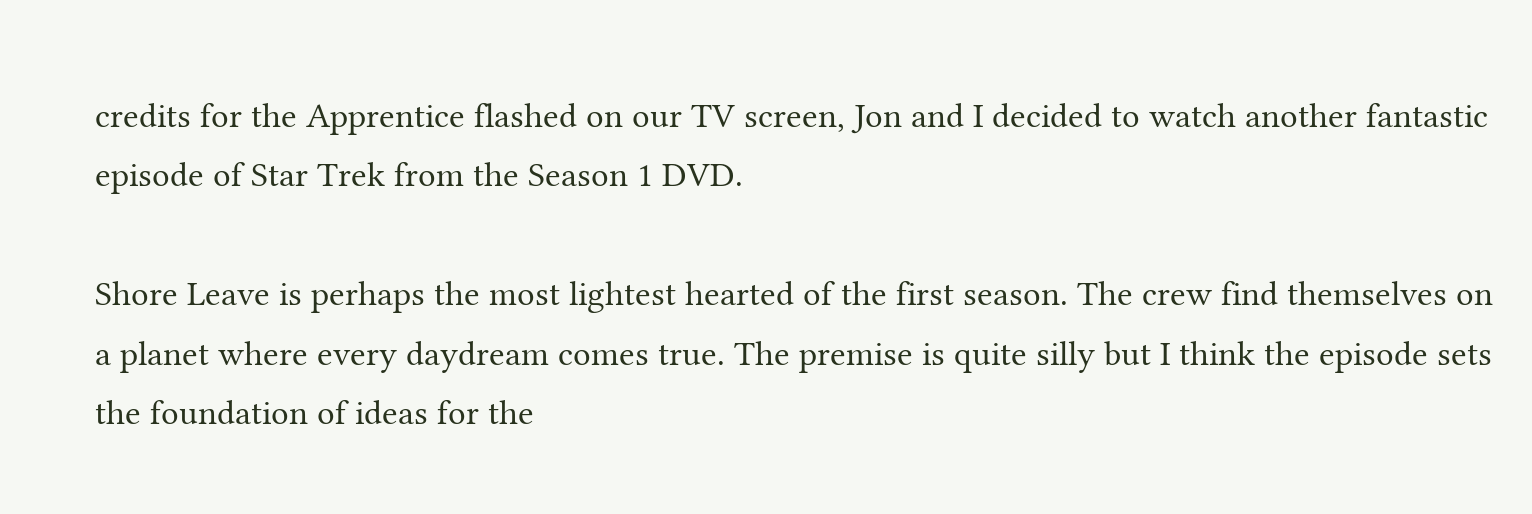credits for the Apprentice flashed on our TV screen, Jon and I decided to watch another fantastic episode of Star Trek from the Season 1 DVD.

Shore Leave is perhaps the most lightest hearted of the first season. The crew find themselves on a planet where every daydream comes true. The premise is quite silly but I think the episode sets the foundation of ideas for the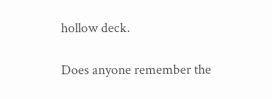hollow deck.

Does anyone remember the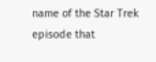name of the Star Trek episode that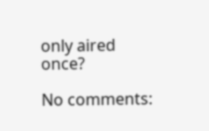only aired once?

No comments: